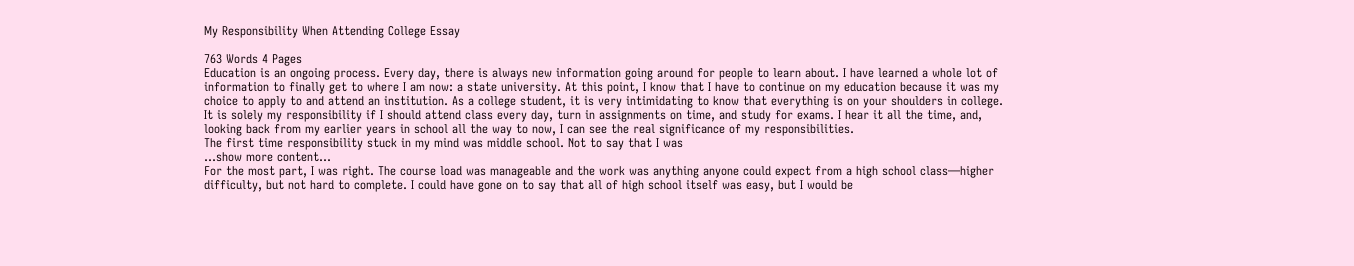My Responsibility When Attending College Essay

763 Words 4 Pages
Education is an ongoing process. Every day, there is always new information going around for people to learn about. I have learned a whole lot of information to finally get to where I am now: a state university. At this point, I know that I have to continue on my education because it was my choice to apply to and attend an institution. As a college student, it is very intimidating to know that everything is on your shoulders in college. It is solely my responsibility if I should attend class every day, turn in assignments on time, and study for exams. I hear it all the time, and, looking back from my earlier years in school all the way to now, I can see the real significance of my responsibilities.
The first time responsibility stuck in my mind was middle school. Not to say that I was
…show more content…
For the most part, I was right. The course load was manageable and the work was anything anyone could expect from a high school class—higher difficulty, but not hard to complete. I could have gone on to say that all of high school itself was easy, but I would be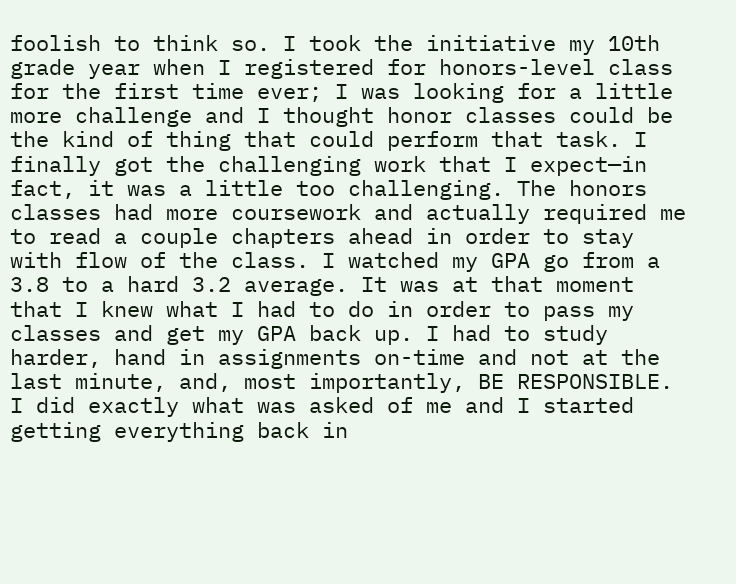foolish to think so. I took the initiative my 10th grade year when I registered for honors-level class for the first time ever; I was looking for a little more challenge and I thought honor classes could be the kind of thing that could perform that task. I finally got the challenging work that I expect—in fact, it was a little too challenging. The honors classes had more coursework and actually required me to read a couple chapters ahead in order to stay with flow of the class. I watched my GPA go from a 3.8 to a hard 3.2 average. It was at that moment that I knew what I had to do in order to pass my classes and get my GPA back up. I had to study harder, hand in assignments on-time and not at the last minute, and, most importantly, BE RESPONSIBLE. I did exactly what was asked of me and I started getting everything back in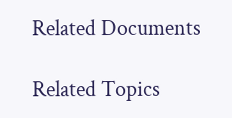Related Documents

Related Topics